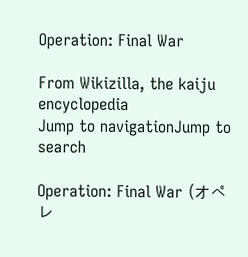Operation: Final War

From Wikizilla, the kaiju encyclopedia
Jump to navigationJump to search

Operation: Final War (オペレ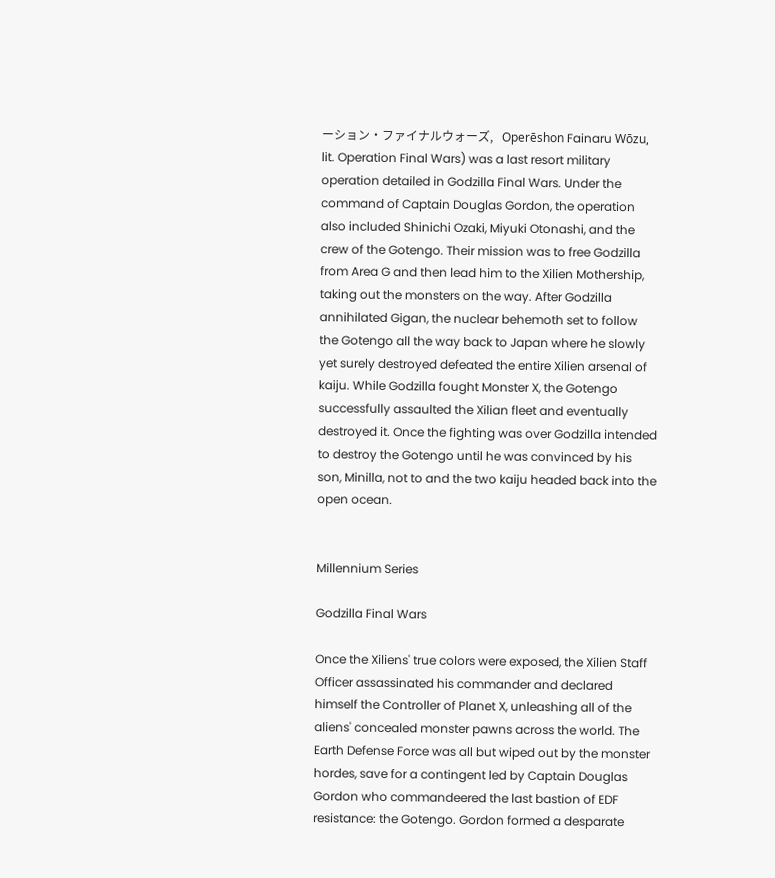ーション・ファイナルウォーズ,   Operēshon Fainaru Wōzu, lit. Operation Final Wars) was a last resort military operation detailed in Godzilla Final Wars. Under the command of Captain Douglas Gordon, the operation also included Shinichi Ozaki, Miyuki Otonashi, and the crew of the Gotengo. Their mission was to free Godzilla from Area G and then lead him to the Xilien Mothership, taking out the monsters on the way. After Godzilla annihilated Gigan, the nuclear behemoth set to follow the Gotengo all the way back to Japan where he slowly yet surely destroyed defeated the entire Xilien arsenal of kaiju. While Godzilla fought Monster X, the Gotengo successfully assaulted the Xilian fleet and eventually destroyed it. Once the fighting was over Godzilla intended to destroy the Gotengo until he was convinced by his son, Minilla, not to and the two kaiju headed back into the open ocean.


Millennium Series

Godzilla Final Wars

Once the Xiliens' true colors were exposed, the Xilien Staff Officer assassinated his commander and declared himself the Controller of Planet X, unleashing all of the aliens' concealed monster pawns across the world. The Earth Defense Force was all but wiped out by the monster hordes, save for a contingent led by Captain Douglas Gordon who commandeered the last bastion of EDF resistance: the Gotengo. Gordon formed a desparate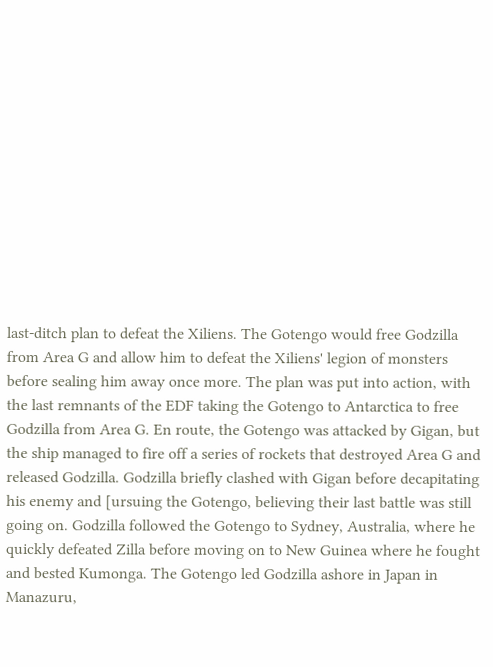last-ditch plan to defeat the Xiliens. The Gotengo would free Godzilla from Area G and allow him to defeat the Xiliens' legion of monsters before sealing him away once more. The plan was put into action, with the last remnants of the EDF taking the Gotengo to Antarctica to free Godzilla from Area G. En route, the Gotengo was attacked by Gigan, but the ship managed to fire off a series of rockets that destroyed Area G and released Godzilla. Godzilla briefly clashed with Gigan before decapitating his enemy and [ursuing the Gotengo, believing their last battle was still going on. Godzilla followed the Gotengo to Sydney, Australia, where he quickly defeated Zilla before moving on to New Guinea where he fought and bested Kumonga. The Gotengo led Godzilla ashore in Japan in Manazuru,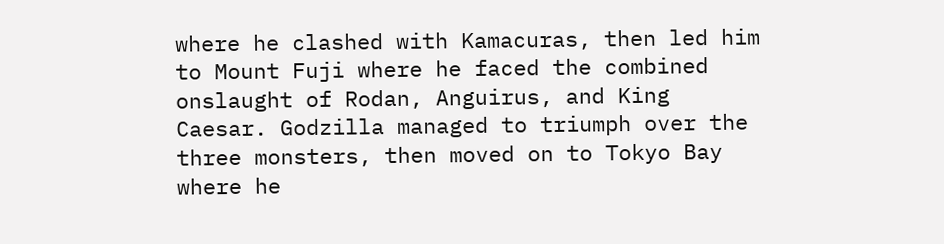where he clashed with Kamacuras, then led him to Mount Fuji where he faced the combined onslaught of Rodan, Anguirus, and King Caesar. Godzilla managed to triumph over the three monsters, then moved on to Tokyo Bay where he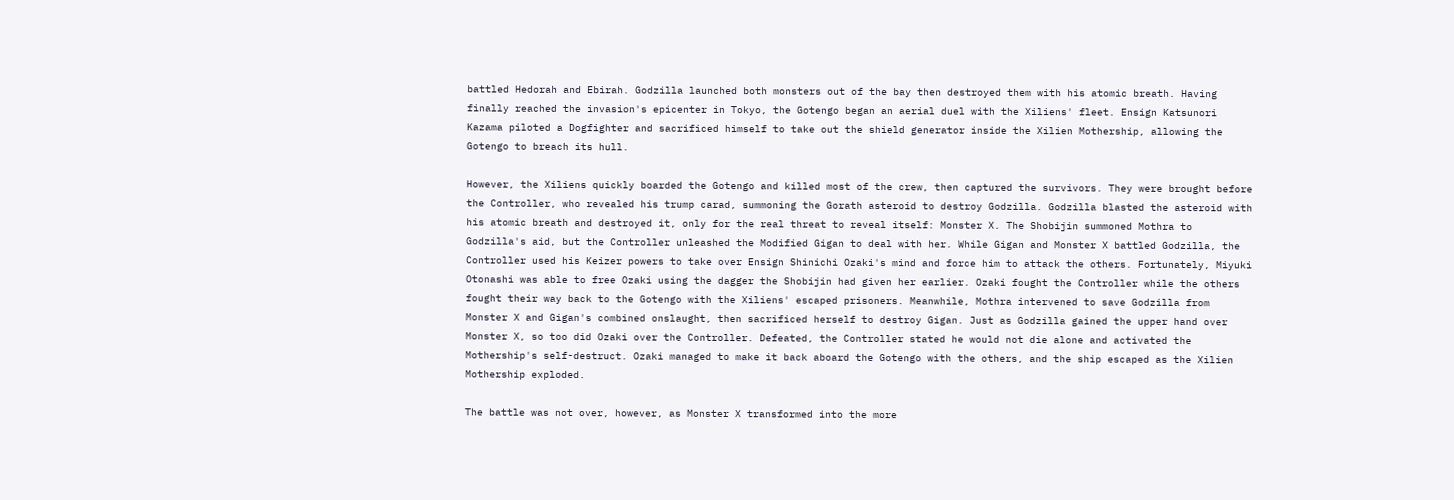battled Hedorah and Ebirah. Godzilla launched both monsters out of the bay then destroyed them with his atomic breath. Having finally reached the invasion's epicenter in Tokyo, the Gotengo began an aerial duel with the Xiliens' fleet. Ensign Katsunori Kazama piloted a Dogfighter and sacrificed himself to take out the shield generator inside the Xilien Mothership, allowing the Gotengo to breach its hull.

However, the Xiliens quickly boarded the Gotengo and killed most of the crew, then captured the survivors. They were brought before the Controller, who revealed his trump carad, summoning the Gorath asteroid to destroy Godzilla. Godzilla blasted the asteroid with his atomic breath and destroyed it, only for the real threat to reveal itself: Monster X. The Shobijin summoned Mothra to Godzilla's aid, but the Controller unleashed the Modified Gigan to deal with her. While Gigan and Monster X battled Godzilla, the Controller used his Keizer powers to take over Ensign Shinichi Ozaki's mind and force him to attack the others. Fortunately, Miyuki Otonashi was able to free Ozaki using the dagger the Shobijin had given her earlier. Ozaki fought the Controller while the others fought their way back to the Gotengo with the Xiliens' escaped prisoners. Meanwhile, Mothra intervened to save Godzilla from Monster X and Gigan's combined onslaught, then sacrificed herself to destroy Gigan. Just as Godzilla gained the upper hand over Monster X, so too did Ozaki over the Controller. Defeated, the Controller stated he would not die alone and activated the Mothership's self-destruct. Ozaki managed to make it back aboard the Gotengo with the others, and the ship escaped as the Xilien Mothership exploded.

The battle was not over, however, as Monster X transformed into the more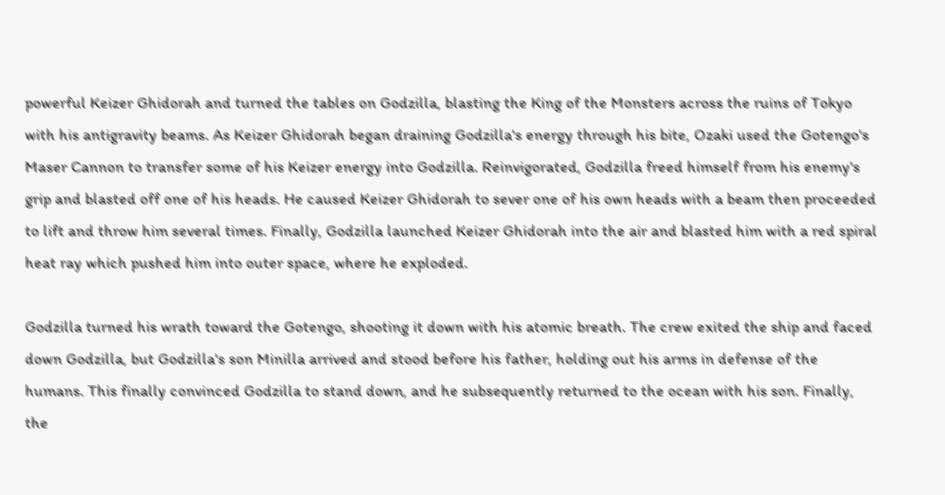powerful Keizer Ghidorah and turned the tables on Godzilla, blasting the King of the Monsters across the ruins of Tokyo with his antigravity beams. As Keizer Ghidorah began draining Godzilla's energy through his bite, Ozaki used the Gotengo's Maser Cannon to transfer some of his Keizer energy into Godzilla. Reinvigorated, Godzilla freed himself from his enemy's grip and blasted off one of his heads. He caused Keizer Ghidorah to sever one of his own heads with a beam then proceeded to lift and throw him several times. Finally, Godzilla launched Keizer Ghidorah into the air and blasted him with a red spiral heat ray which pushed him into outer space, where he exploded.

Godzilla turned his wrath toward the Gotengo, shooting it down with his atomic breath. The crew exited the ship and faced down Godzilla, but Godzilla's son Minilla arrived and stood before his father, holding out his arms in defense of the humans. This finally convinced Godzilla to stand down, and he subsequently returned to the ocean with his son. Finally, the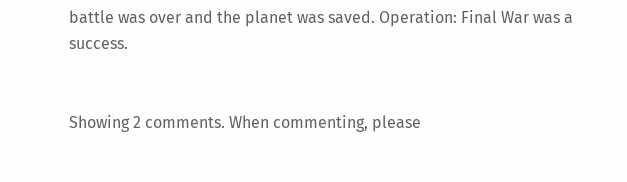battle was over and the planet was saved. Operation: Final War was a success.


Showing 2 comments. When commenting, please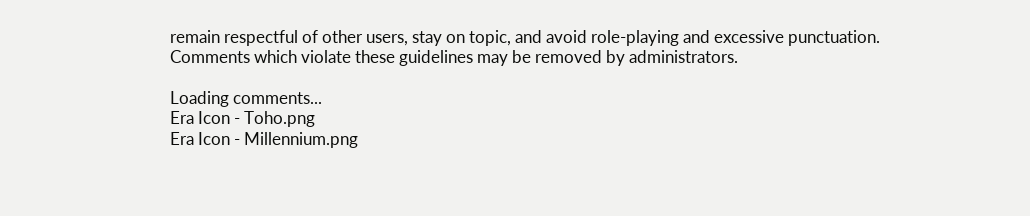remain respectful of other users, stay on topic, and avoid role-playing and excessive punctuation. Comments which violate these guidelines may be removed by administrators.

Loading comments...
Era Icon - Toho.png
Era Icon - Millennium.png